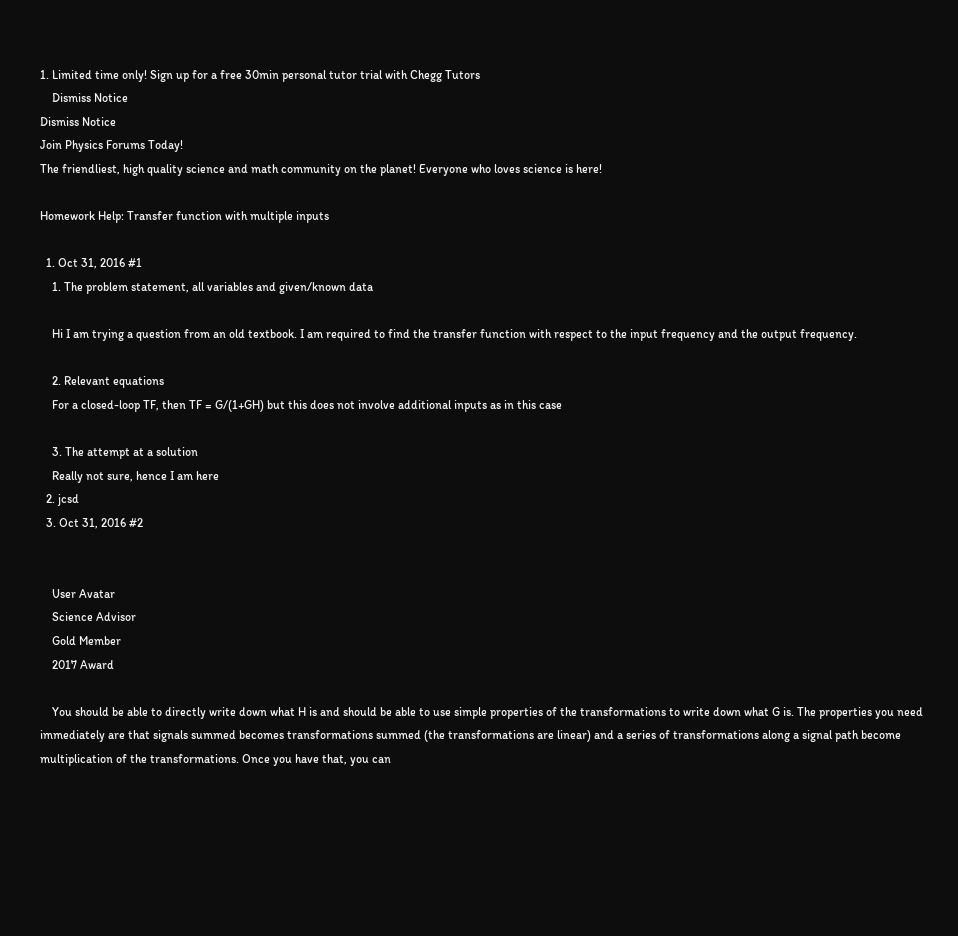1. Limited time only! Sign up for a free 30min personal tutor trial with Chegg Tutors
    Dismiss Notice
Dismiss Notice
Join Physics Forums Today!
The friendliest, high quality science and math community on the planet! Everyone who loves science is here!

Homework Help: Transfer function with multiple inputs

  1. Oct 31, 2016 #1
    1. The problem statement, all variables and given/known data

    Hi I am trying a question from an old textbook. I am required to find the transfer function with respect to the input frequency and the output frequency.

    2. Relevant equations
    For a closed-loop TF, then TF = G/(1+GH) but this does not involve additional inputs as in this case

    3. The attempt at a solution
    Really not sure, hence I am here
  2. jcsd
  3. Oct 31, 2016 #2


    User Avatar
    Science Advisor
    Gold Member
    2017 Award

    You should be able to directly write down what H is and should be able to use simple properties of the transformations to write down what G is. The properties you need immediately are that signals summed becomes transformations summed (the transformations are linear) and a series of transformations along a signal path become multiplication of the transformations. Once you have that, you can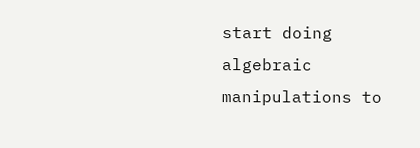start doing algebraic manipulations to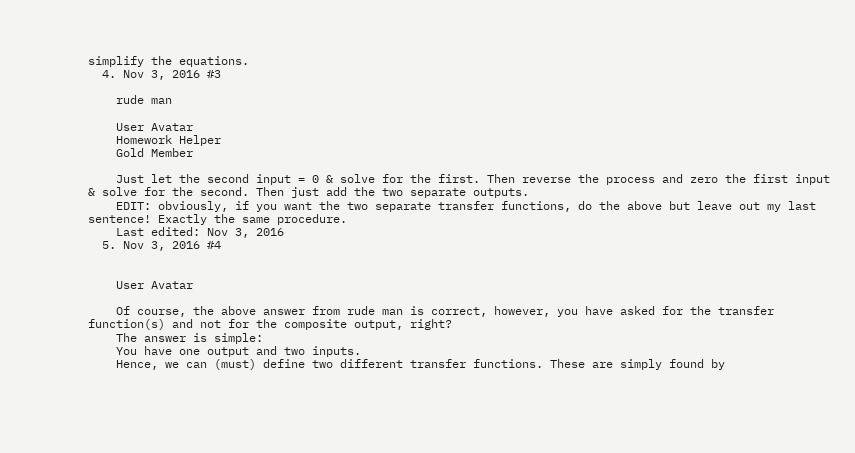simplify the equations.
  4. Nov 3, 2016 #3

    rude man

    User Avatar
    Homework Helper
    Gold Member

    Just let the second input = 0 & solve for the first. Then reverse the process and zero the first input & solve for the second. Then just add the two separate outputs.
    EDIT: obviously, if you want the two separate transfer functions, do the above but leave out my last sentence! Exactly the same procedure.
    Last edited: Nov 3, 2016
  5. Nov 3, 2016 #4


    User Avatar

    Of course, the above answer from rude man is correct, however, you have asked for the transfer function(s) and not for the composite output, right?
    The answer is simple:
    You have one output and two inputs.
    Hence, we can (must) define two different transfer functions. These are simply found by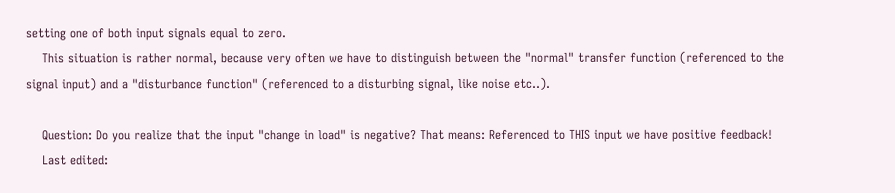setting one of both input signals equal to zero.
    This situation is rather normal, because very often we have to distinguish between the "normal" transfer function (referenced to the signal input) and a "disturbance function" (referenced to a disturbing signal, like noise etc..).

    Question: Do you realize that the input "change in load" is negative? That means: Referenced to THIS input we have positive feedback!
    Last edited: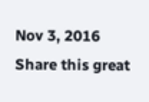Nov 3, 2016
Share this great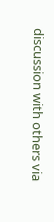discussion with others via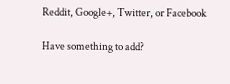Reddit, Google+, Twitter, or Facebook

Have something to add?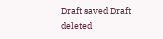Draft saved Draft deleted